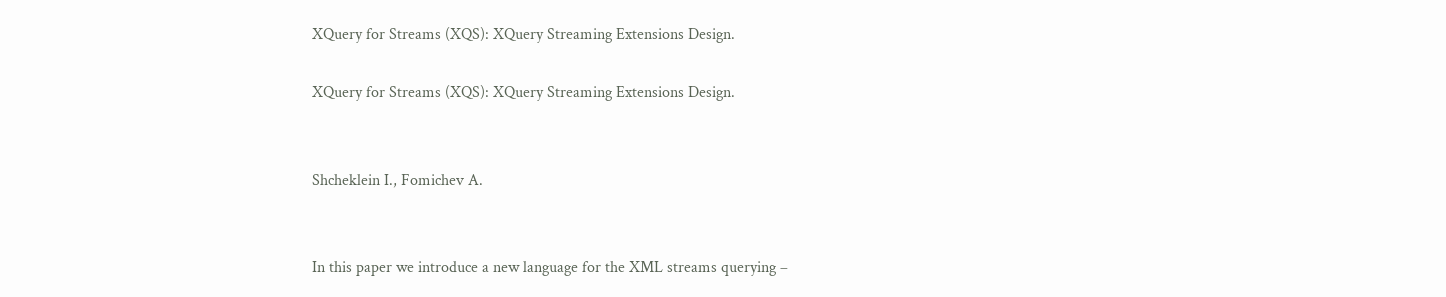XQuery for Streams (XQS): XQuery Streaming Extensions Design.

XQuery for Streams (XQS): XQuery Streaming Extensions Design.


Shcheklein I., Fomichev A.


In this paper we introduce a new language for the XML streams querying –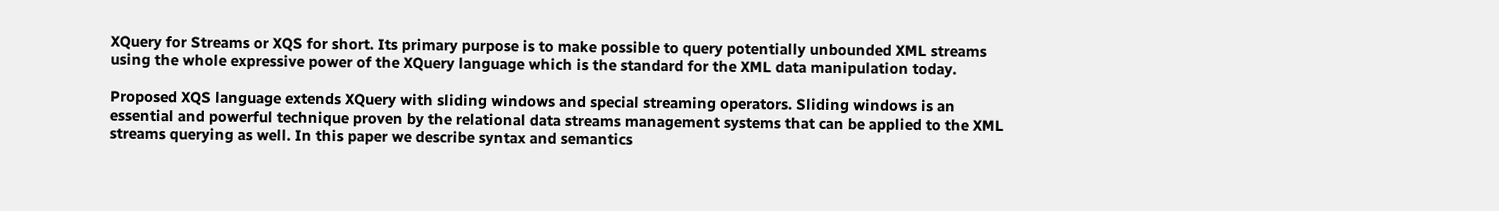XQuery for Streams or XQS for short. Its primary purpose is to make possible to query potentially unbounded XML streams using the whole expressive power of the XQuery language which is the standard for the XML data manipulation today.

Proposed XQS language extends XQuery with sliding windows and special streaming operators. Sliding windows is an essential and powerful technique proven by the relational data streams management systems that can be applied to the XML streams querying as well. In this paper we describe syntax and semantics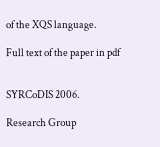of the XQS language.

Full text of the paper in pdf


SYRCoDIS 2006.

Research Group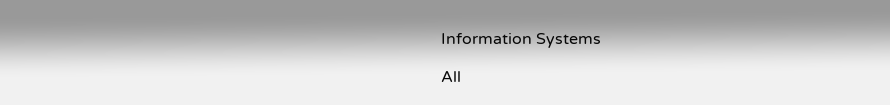Information Systems

All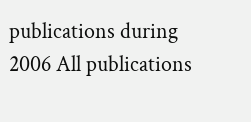publications during 2006 All publications